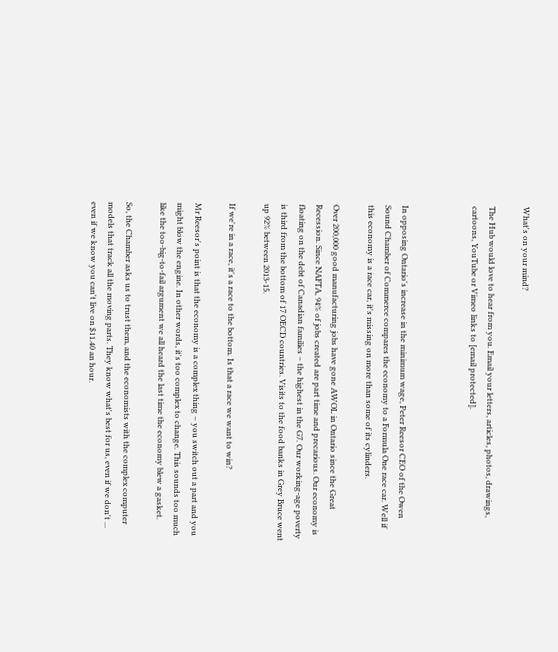What's on your mind?

The Hub would love to hear from you. Email your letters, articles, photos, drawings, cartoons, YouTube or Vimeo links to [email protected].



In opposing Ontario's increase in the minimum wage, Peter Reesor CEO of the Owen Sound Chamber of Commerce compares the economy to a Formula One race car. Well if this economy is a race car, it's missing on more than some of its cylinders.

Over 200,000 good manufacturing jobs have gone AWOL in Ontario since the Great Recession. Since NAFTA, 94% of jobs created are part time and precarious. Our economy is floating on the debt of Canadian families – the highest in the G7. Our working-age poverty is third from the bottom of 17 OECD countries. Visits to the food banks in Grey Bruce went up 92% between 2013-15.

If we're in a race, it's a race to the bottom. Is that a race we want to win?

Mr Reesor's point is that the economy is a complex thing – you switch out a part and you might blow the engine. In other words, it's too complex to change. This sounds too much like the too-big-to-fail argument we all heard the last time the economy blew a gasket.

So, the Chamber asks us to trust them, and the economists with the complex computer models that track all the moving parts. They know what's best for us, even if we don't ... even if we know you can't live on $11.40 an hour.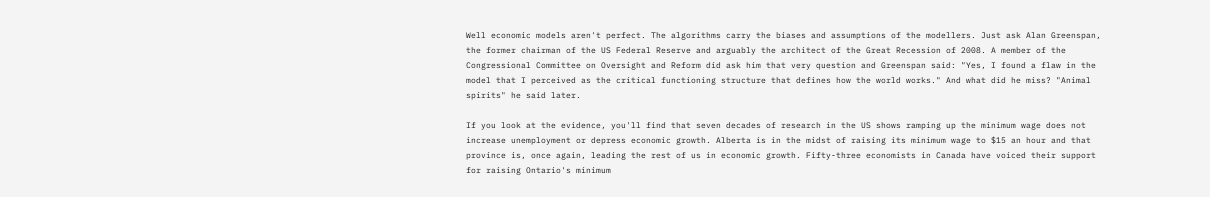Well economic models aren't perfect. The algorithms carry the biases and assumptions of the modellers. Just ask Alan Greenspan, the former chairman of the US Federal Reserve and arguably the architect of the Great Recession of 2008. A member of the Congressional Committee on Oversight and Reform did ask him that very question and Greenspan said: "Yes, I found a flaw in the model that I perceived as the critical functioning structure that defines how the world works." And what did he miss? "Animal spirits" he said later.

If you look at the evidence, you'll find that seven decades of research in the US shows ramping up the minimum wage does not increase unemployment or depress economic growth. Alberta is in the midst of raising its minimum wage to $15 an hour and that province is, once again, leading the rest of us in economic growth. Fifty-three economists in Canada have voiced their support for raising Ontario's minimum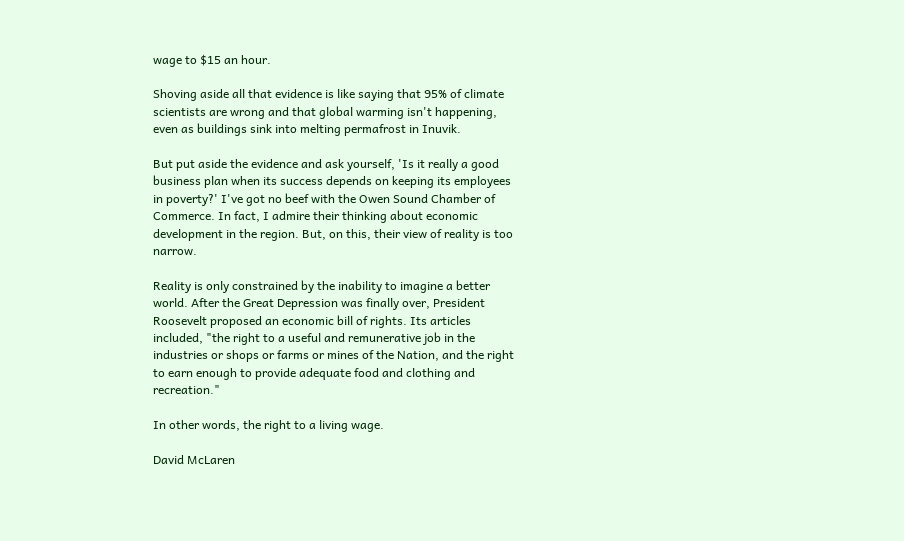wage to $15 an hour.

Shoving aside all that evidence is like saying that 95% of climate scientists are wrong and that global warming isn't happening, even as buildings sink into melting permafrost in Inuvik.

But put aside the evidence and ask yourself, 'Is it really a good business plan when its success depends on keeping its employees in poverty?' I've got no beef with the Owen Sound Chamber of Commerce. In fact, I admire their thinking about economic development in the region. But, on this, their view of reality is too narrow.

Reality is only constrained by the inability to imagine a better world. After the Great Depression was finally over, President Roosevelt proposed an economic bill of rights. Its articles included, "the right to a useful and remunerative job in the industries or shops or farms or mines of the Nation, and the right to earn enough to provide adequate food and clothing and recreation."

In other words, the right to a living wage.

David McLaren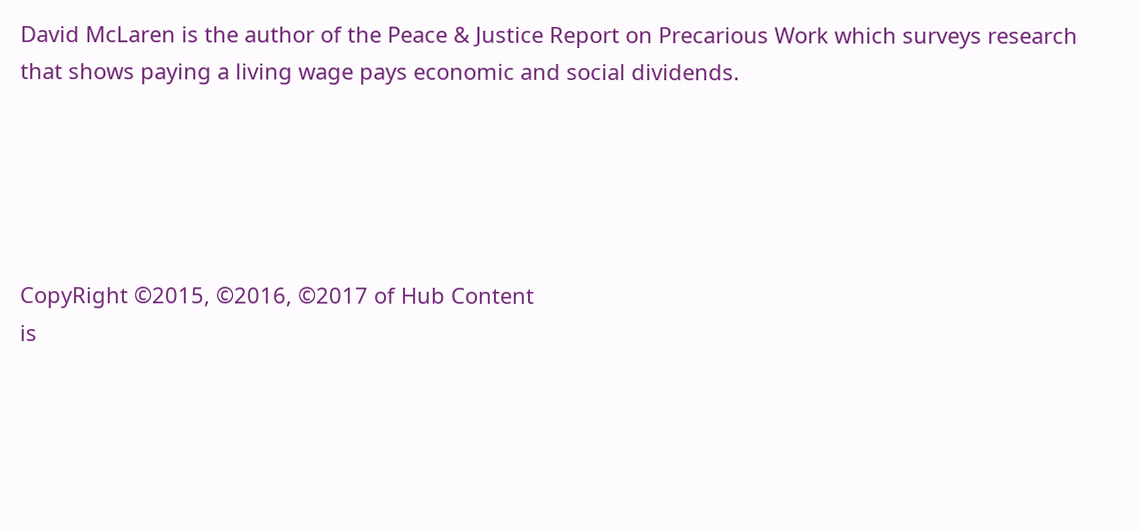David McLaren is the author of the Peace & Justice Report on Precarious Work which surveys research that shows paying a living wage pays economic and social dividends.





CopyRight ©2015, ©2016, ©2017 of Hub Content
is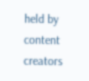held by content creators